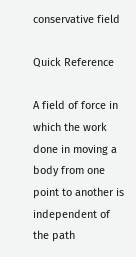conservative field

Quick Reference

A field of force in which the work done in moving a body from one point to another is independent of the path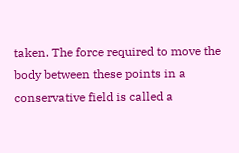taken. The force required to move the body between these points in a conservative field is called a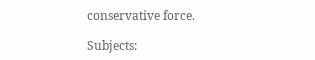conservative force.

Subjects: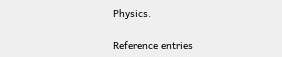Physics.

Reference entries